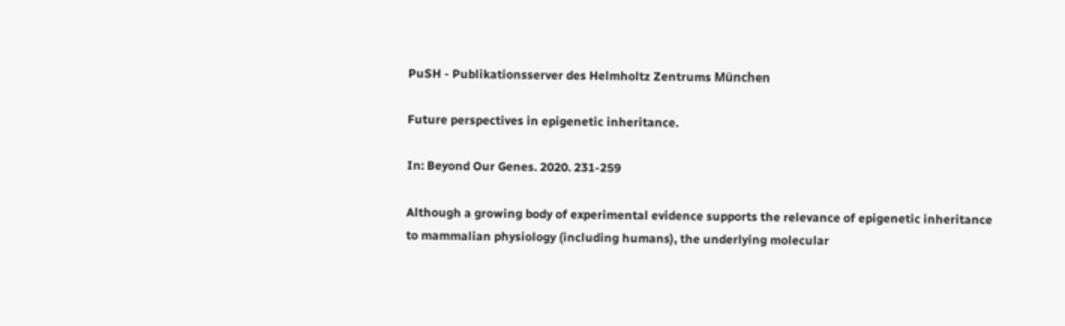PuSH - Publikationsserver des Helmholtz Zentrums München

Future perspectives in epigenetic inheritance.

In: Beyond Our Genes. 2020. 231-259

Although a growing body of experimental evidence supports the relevance of epigenetic inheritance to mammalian physiology (including humans), the underlying molecular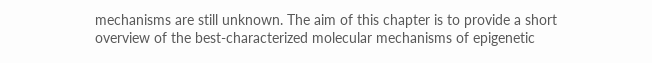mechanisms are still unknown. The aim of this chapter is to provide a short overview of the best-characterized molecular mechanisms of epigenetic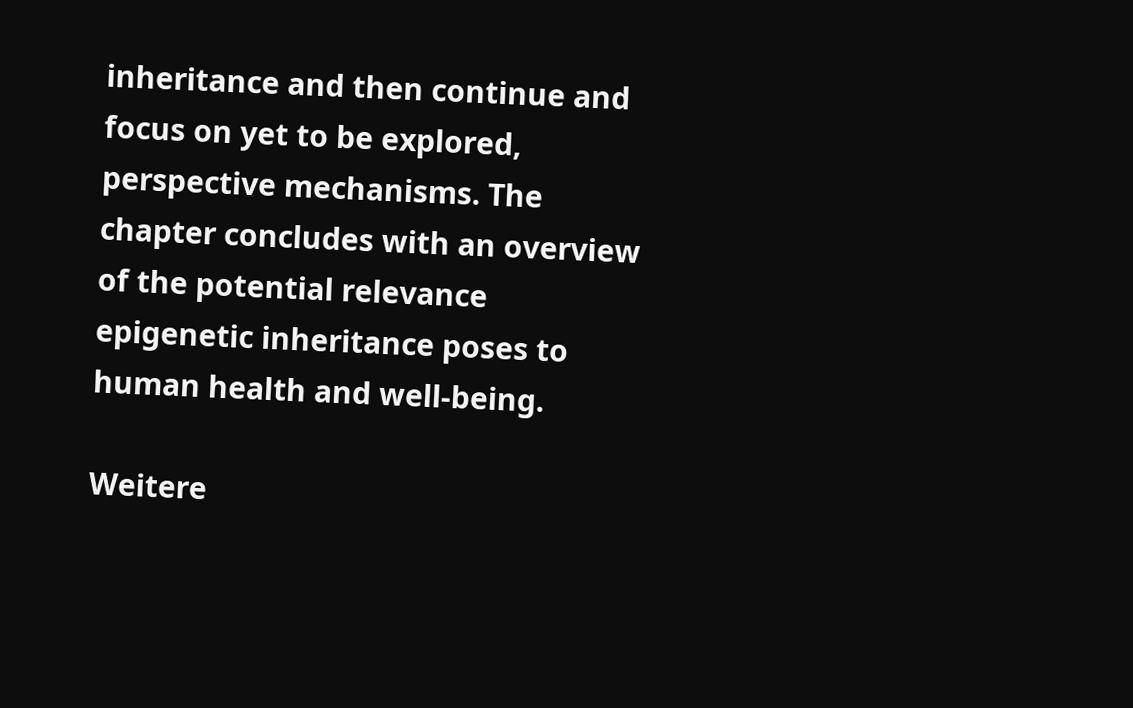inheritance and then continue and focus on yet to be explored, perspective mechanisms. The chapter concludes with an overview of the potential relevance epigenetic inheritance poses to human health and well-being.

Weitere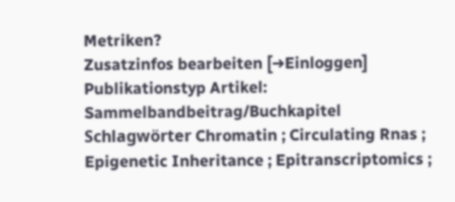Metriken?
Zusatzinfos bearbeiten [➜Einloggen]
Publikationstyp Artikel: Sammelbandbeitrag/Buchkapitel
Schlagwörter Chromatin ; Circulating Rnas ; Epigenetic Inheritance ; Epitranscriptomics ;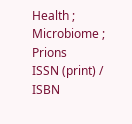Health ; Microbiome ; Prions
ISSN (print) / ISBN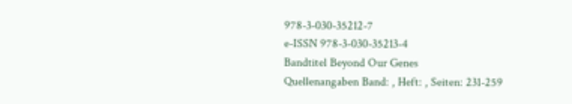978-3-030-35212-7
e-ISSN 978-3-030-35213-4
Bandtitel Beyond Our Genes
Quellenangaben Band: , Heft: , Seiten: 231-259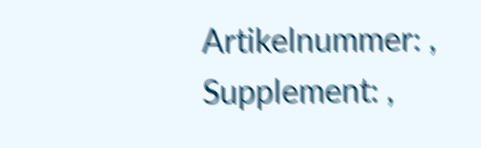Artikelnummer: , Supplement: ,